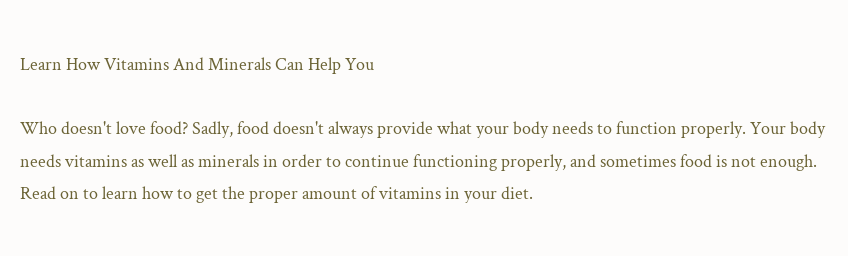Learn How Vitamins And Minerals Can Help You

Who doesn't love food? Sadly, food doesn't always provide what your body needs to function properly. Your body needs vitamins as well as minerals in order to continue functioning properly, and sometimes food is not enough. Read on to learn how to get the proper amount of vitamins in your diet.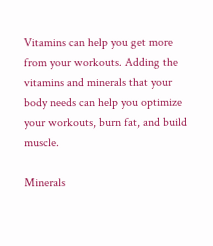Vitamins can help you get more from your workouts. Adding the vitamins and minerals that your body needs can help you optimize your workouts, burn fat, and build muscle.

Minerals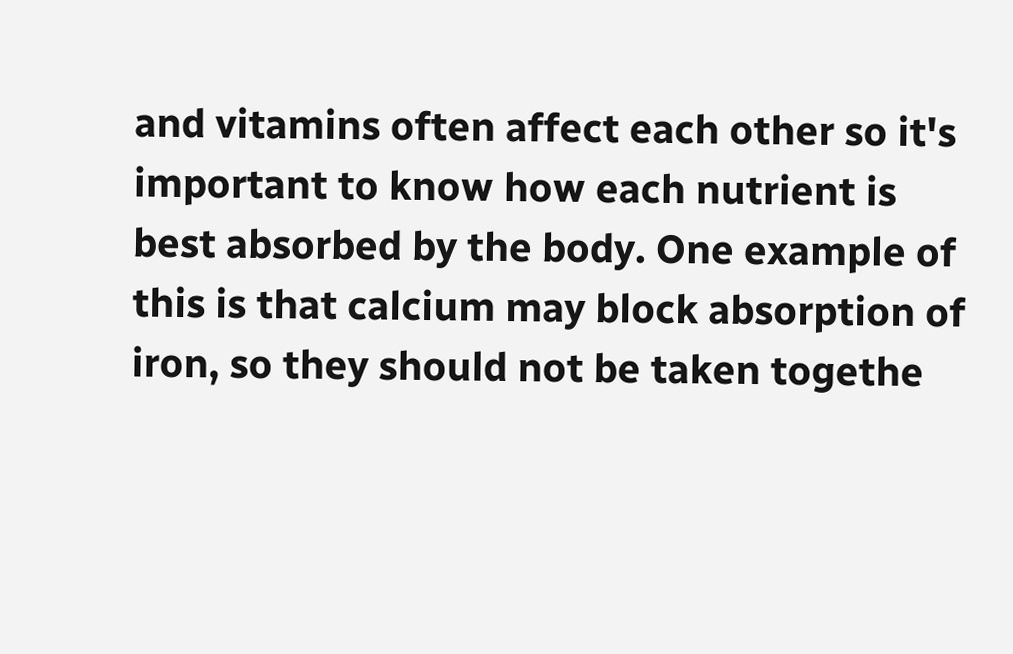and vitamins often affect each other so it's important to know how each nutrient is best absorbed by the body. One example of this is that calcium may block absorption of iron, so they should not be taken togethe